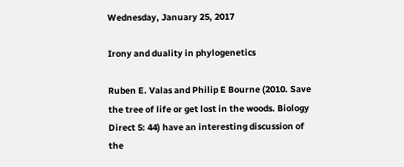Wednesday, January 25, 2017

Irony and duality in phylogenetics

Ruben E. Valas and Philip E Bourne (2010. Save the tree of life or get lost in the woods. Biology Direct 5: 44) have an interesting discussion of the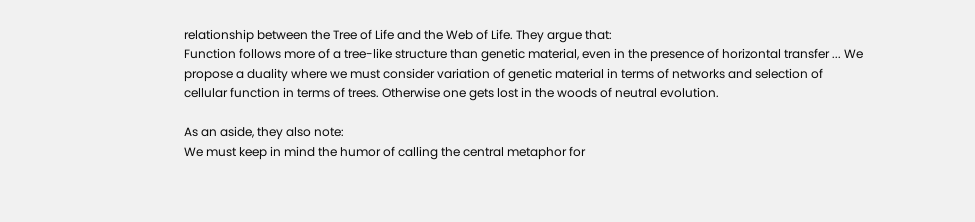relationship between the Tree of Life and the Web of Life. They argue that:
Function follows more of a tree-like structure than genetic material, even in the presence of horizontal transfer ... We propose a duality where we must consider variation of genetic material in terms of networks and selection of cellular function in terms of trees. Otherwise one gets lost in the woods of neutral evolution.

As an aside, they also note:
We must keep in mind the humor of calling the central metaphor for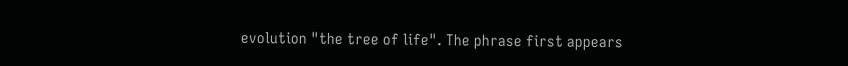evolution "the tree of life". The phrase first appears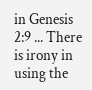in Genesis 2:9 ... There is irony in using the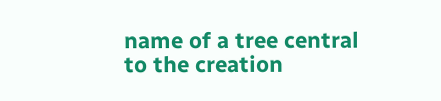name of a tree central to the creation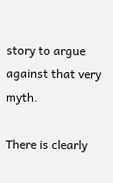story to argue against that very myth.

There is clearly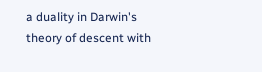a duality in Darwin's theory of descent with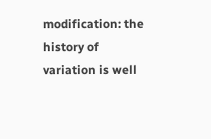modification: the history of variation is well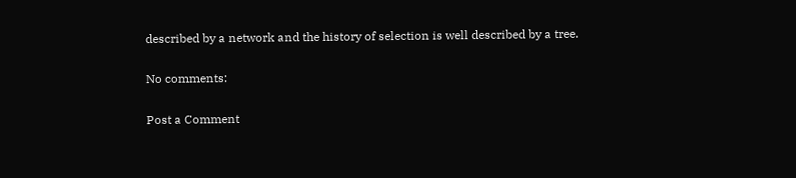described by a network and the history of selection is well described by a tree.

No comments:

Post a Comment